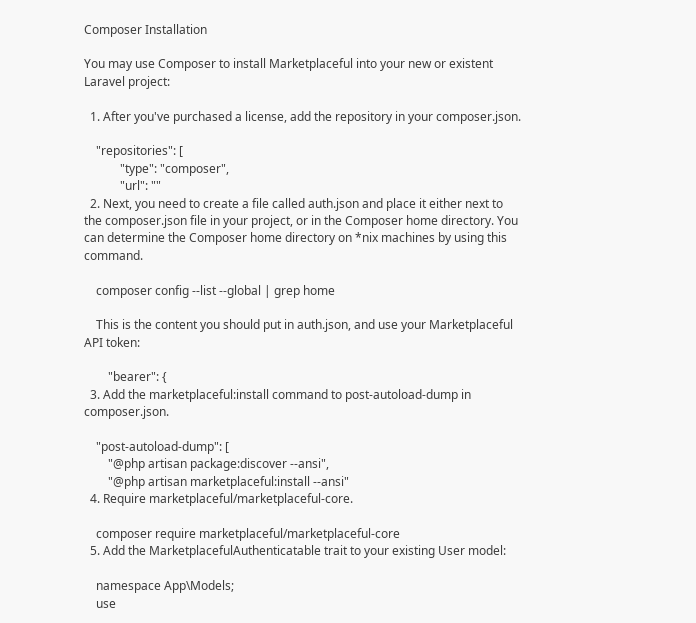Composer Installation

You may use Composer to install Marketplaceful into your new or existent Laravel project:

  1. After you've purchased a license, add the repository in your composer.json.

    "repositories": [
            "type": "composer",
            "url": ""
  2. Next, you need to create a file called auth.json and place it either next to the composer.json file in your project, or in the Composer home directory. You can determine the Composer home directory on *nix machines by using this command.

    composer config --list --global | grep home

    This is the content you should put in auth.json, and use your Marketplaceful API token:

        "bearer": {
  3. Add the marketplaceful:install command to post-autoload-dump in composer.json.

    "post-autoload-dump": [
        "@php artisan package:discover --ansi",
        "@php artisan marketplaceful:install --ansi"
  4. Require marketplaceful/marketplaceful-core.

    composer require marketplaceful/marketplaceful-core
  5. Add the MarketplacefulAuthenticatable trait to your existing User model:

    namespace App\Models;
    use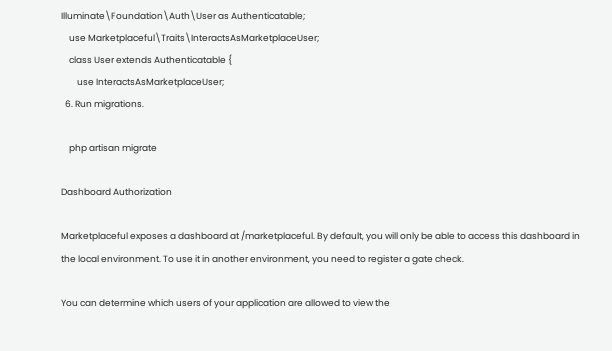Illuminate\Foundation\Auth\User as Authenticatable;
    use Marketplaceful\Traits\InteractsAsMarketplaceUser;
    class User extends Authenticatable {
        use InteractsAsMarketplaceUser;
  6. Run migrations.

    php artisan migrate

Dashboard Authorization

Marketplaceful exposes a dashboard at /marketplaceful. By default, you will only be able to access this dashboard in the local environment. To use it in another environment, you need to register a gate check.

You can determine which users of your application are allowed to view the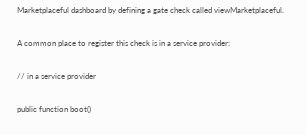Marketplaceful dashboard by defining a gate check called viewMarketplaceful.

A common place to register this check is in a service provider:

// in a service provider

public function boot()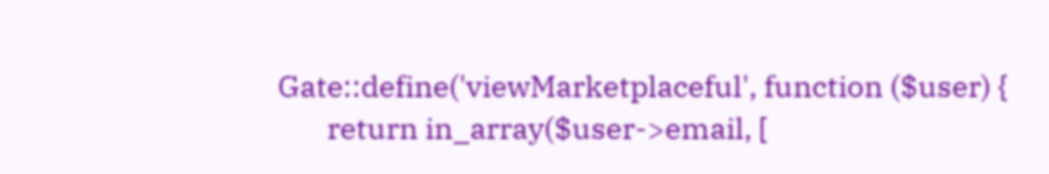Gate::define('viewMarketplaceful', function ($user) {
       return in_array($user->email, [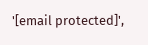'[email protected]',